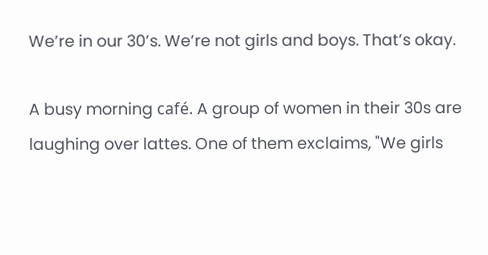We’re in our 30’s. We’re not girls and boys. That’s okay.

A busy morning café. A group of women in their 30s are laughing over lattes. One of them exclaims, "We girls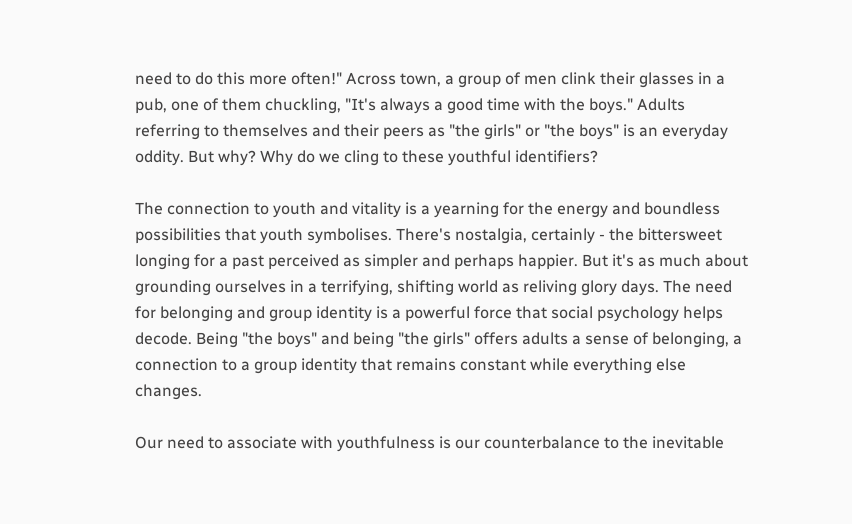need to do this more often!" Across town, a group of men clink their glasses in a pub, one of them chuckling, "It's always a good time with the boys." Adults referring to themselves and their peers as "the girls" or "the boys" is an everyday oddity. But why? Why do we cling to these youthful identifiers?

The connection to youth and vitality is a yearning for the energy and boundless possibilities that youth symbolises. There's nostalgia, certainly - the bittersweet longing for a past perceived as simpler and perhaps happier. But it's as much about grounding ourselves in a terrifying, shifting world as reliving glory days. The need for belonging and group identity is a powerful force that social psychology helps decode. Being "the boys" and being "the girls" offers adults a sense of belonging, a connection to a group identity that remains constant while everything else changes.

Our need to associate with youthfulness is our counterbalance to the inevitable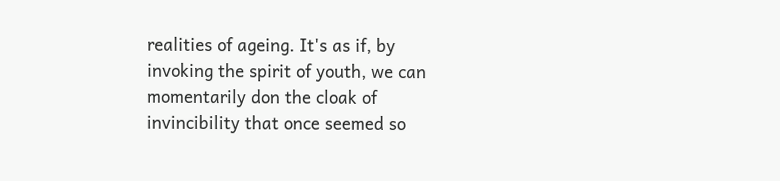realities of ageing. It's as if, by invoking the spirit of youth, we can momentarily don the cloak of invincibility that once seemed so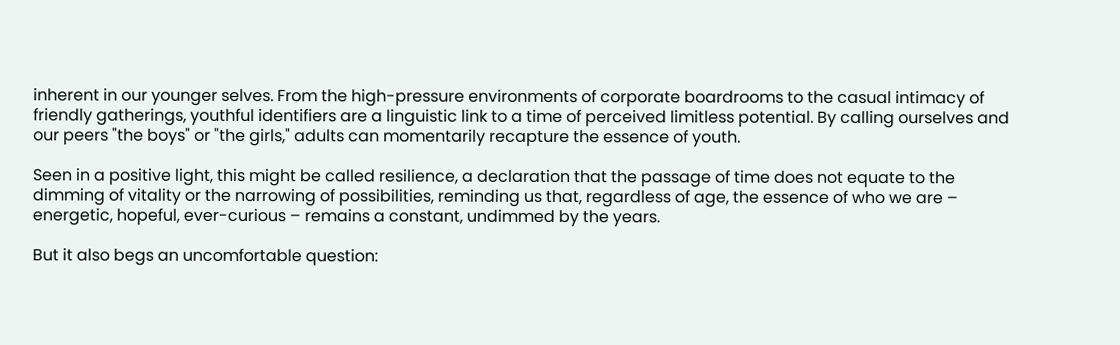inherent in our younger selves. From the high-pressure environments of corporate boardrooms to the casual intimacy of friendly gatherings, youthful identifiers are a linguistic link to a time of perceived limitless potential. By calling ourselves and our peers "the boys" or "the girls," adults can momentarily recapture the essence of youth.

Seen in a positive light, this might be called resilience, a declaration that the passage of time does not equate to the dimming of vitality or the narrowing of possibilities, reminding us that, regardless of age, the essence of who we are – energetic, hopeful, ever-curious – remains a constant, undimmed by the years.

But it also begs an uncomfortable question: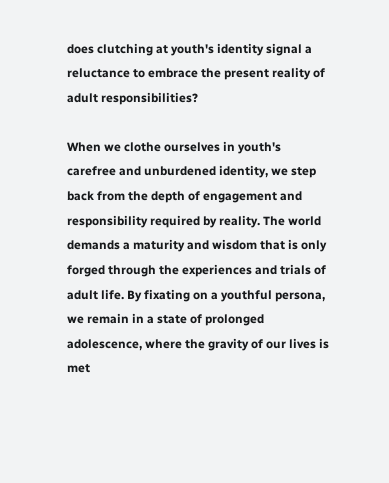does clutching at youth's identity signal a reluctance to embrace the present reality of adult responsibilities?

When we clothe ourselves in youth's carefree and unburdened identity, we step back from the depth of engagement and responsibility required by reality. The world demands a maturity and wisdom that is only forged through the experiences and trials of adult life. By fixating on a youthful persona, we remain in a state of prolonged adolescence, where the gravity of our lives is met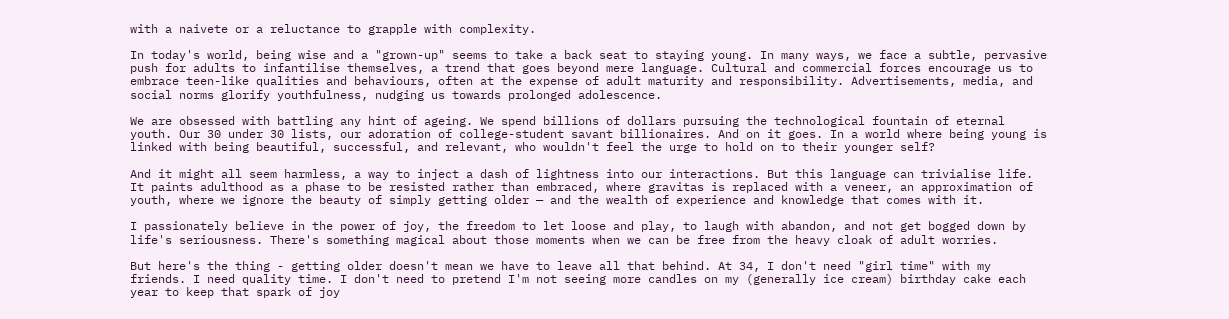with a naivete or a reluctance to grapple with complexity.

In today's world, being wise and a "grown-up" seems to take a back seat to staying young. In many ways, we face a subtle, pervasive push for adults to infantilise themselves, a trend that goes beyond mere language. Cultural and commercial forces encourage us to embrace teen-like qualities and behaviours, often at the expense of adult maturity and responsibility. Advertisements, media, and social norms glorify youthfulness, nudging us towards prolonged adolescence.

We are obsessed with battling any hint of ageing. We spend billions of dollars pursuing the technological fountain of eternal youth. Our 30 under 30 lists, our adoration of college-student savant billionaires. And on it goes. In a world where being young is linked with being beautiful, successful, and relevant, who wouldn't feel the urge to hold on to their younger self?

And it might all seem harmless, a way to inject a dash of lightness into our interactions. But this language can trivialise life. It paints adulthood as a phase to be resisted rather than embraced, where gravitas is replaced with a veneer, an approximation of youth, where we ignore the beauty of simply getting older — and the wealth of experience and knowledge that comes with it.

I passionately believe in the power of joy, the freedom to let loose and play, to laugh with abandon, and not get bogged down by life's seriousness. There's something magical about those moments when we can be free from the heavy cloak of adult worries.

But here's the thing - getting older doesn't mean we have to leave all that behind. At 34, I don't need "girl time" with my friends. I need quality time. I don't need to pretend I'm not seeing more candles on my (generally ice cream) birthday cake each year to keep that spark of joy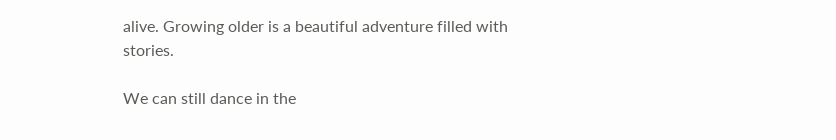alive. Growing older is a beautiful adventure filled with stories.

We can still dance in the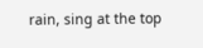rain, sing at the top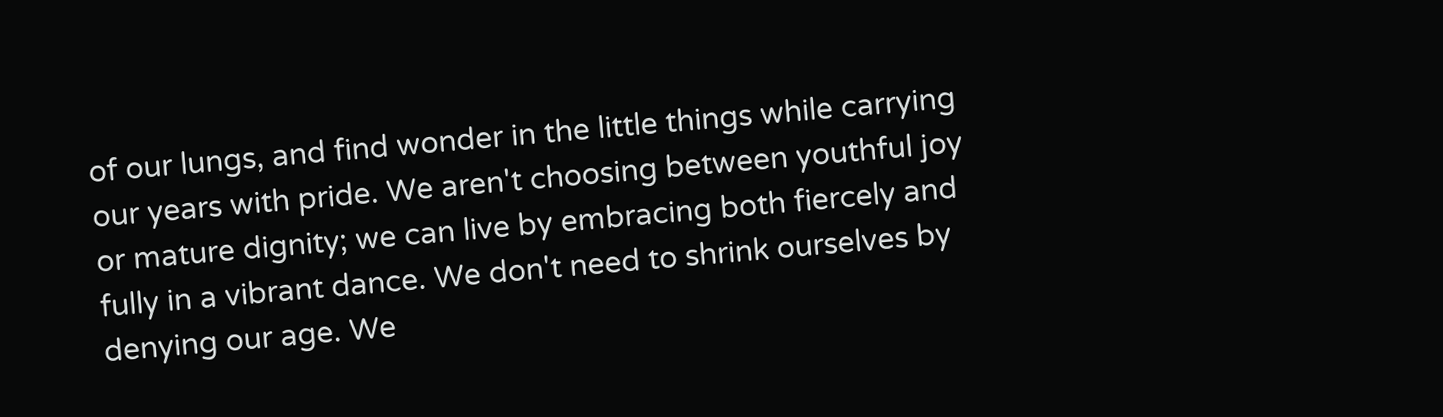of our lungs, and find wonder in the little things while carrying our years with pride. We aren't choosing between youthful joy or mature dignity; we can live by embracing both fiercely and fully in a vibrant dance. We don't need to shrink ourselves by denying our age. We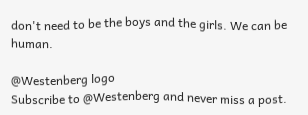don't need to be the boys and the girls. We can be human.

@Westenberg logo
Subscribe to @Westenberg and never miss a post.